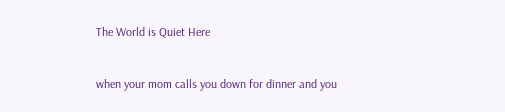The World is Quiet Here


when your mom calls you down for dinner and you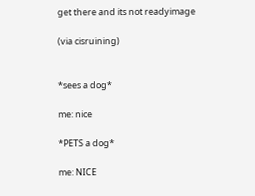get there and its not readyimage

(via cisruining)


*sees a dog*

me: nice

*PETS a dog*

me: NICE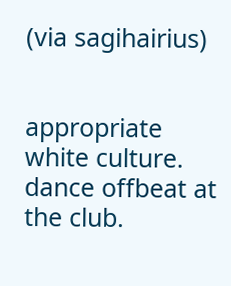(via sagihairius)


appropriate white culture. dance offbeat at the club.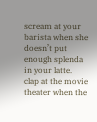scream at your barista when she doesn’t put enough splenda in your latte. clap at the movie theater when the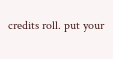credits roll. put your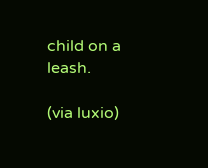child on a leash.

(via luxio)